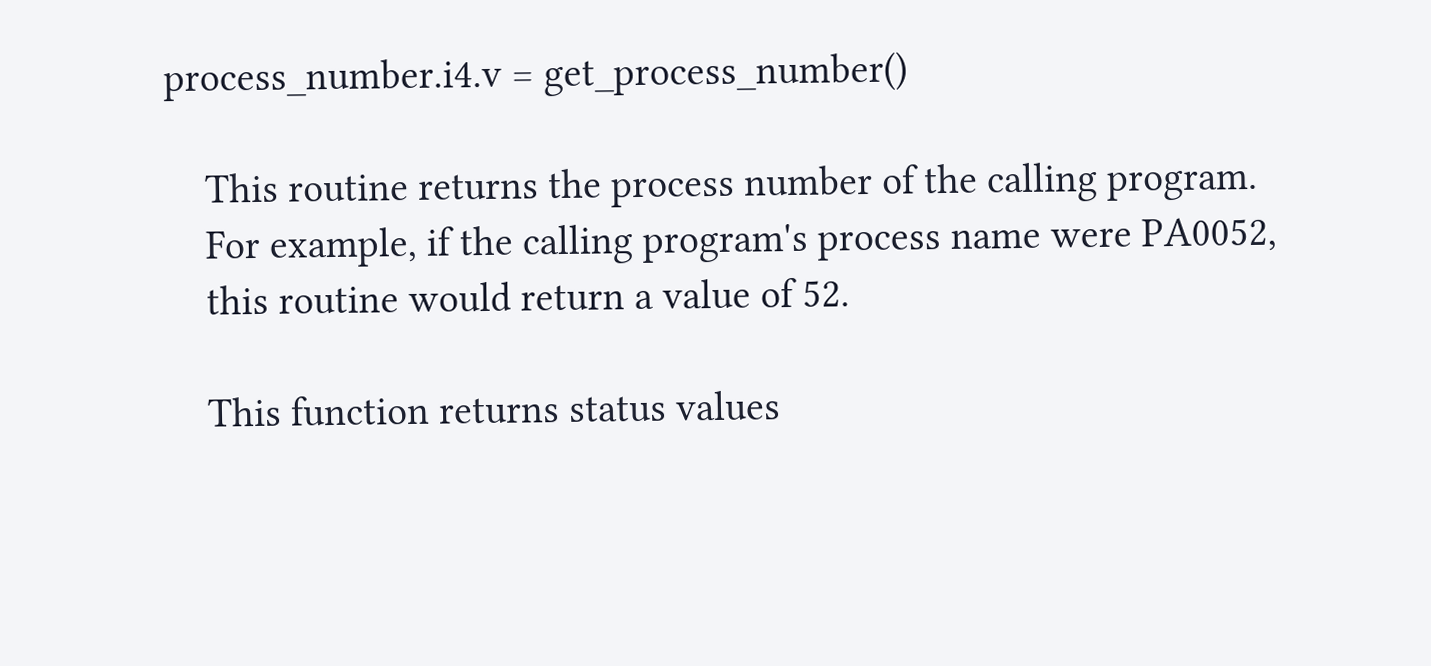process_number.i4.v = get_process_number()

    This routine returns the process number of the calling program.
    For example, if the calling program's process name were PA0052,
    this routine would return a value of 52.

    This function returns status values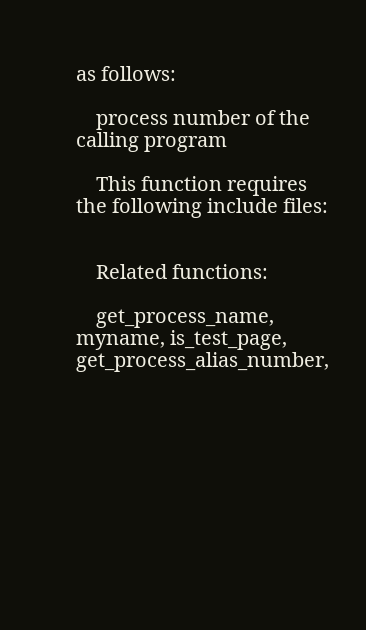as follows:

    process number of the calling program

    This function requires the following include files:


    Related functions:

    get_process_name, myname, is_test_page, get_process_alias_number,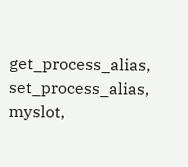get_process_alias, set_process_alias, myslot,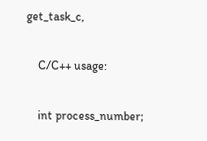get_task_c,

    C/C++ usage:

    int process_number;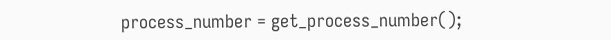process_number = get_process_number();